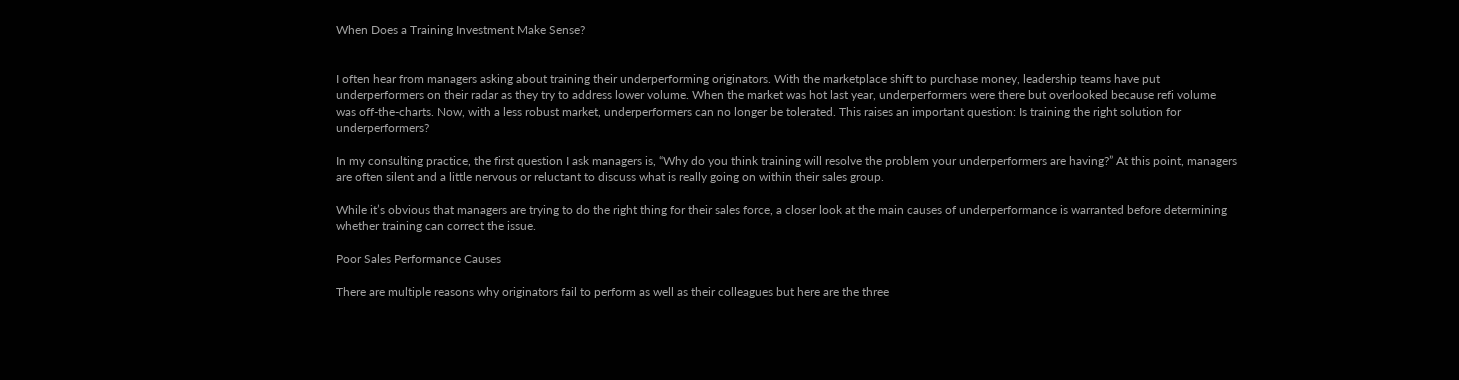When Does a Training Investment Make Sense?


I often hear from managers asking about training their underperforming originators. With the marketplace shift to purchase money, leadership teams have put underperformers on their radar as they try to address lower volume. When the market was hot last year, underperformers were there but overlooked because refi volume was off-the-charts. Now, with a less robust market, underperformers can no longer be tolerated. This raises an important question: Is training the right solution for underperformers?

In my consulting practice, the first question I ask managers is, “Why do you think training will resolve the problem your underperformers are having?” At this point, managers are often silent and a little nervous or reluctant to discuss what is really going on within their sales group.

While it’s obvious that managers are trying to do the right thing for their sales force, a closer look at the main causes of underperformance is warranted before determining whether training can correct the issue.

Poor Sales Performance Causes

There are multiple reasons why originators fail to perform as well as their colleagues but here are the three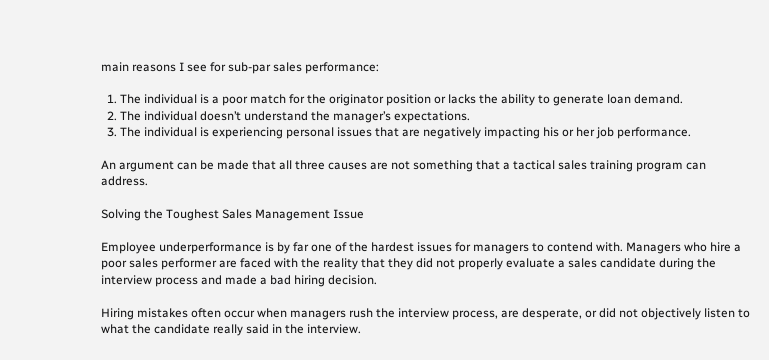main reasons I see for sub-par sales performance:

  1. The individual is a poor match for the originator position or lacks the ability to generate loan demand.
  2. The individual doesn’t understand the manager’s expectations.
  3. The individual is experiencing personal issues that are negatively impacting his or her job performance.

An argument can be made that all three causes are not something that a tactical sales training program can address.

Solving the Toughest Sales Management Issue

Employee underperformance is by far one of the hardest issues for managers to contend with. Managers who hire a poor sales performer are faced with the reality that they did not properly evaluate a sales candidate during the interview process and made a bad hiring decision.

Hiring mistakes often occur when managers rush the interview process, are desperate, or did not objectively listen to what the candidate really said in the interview.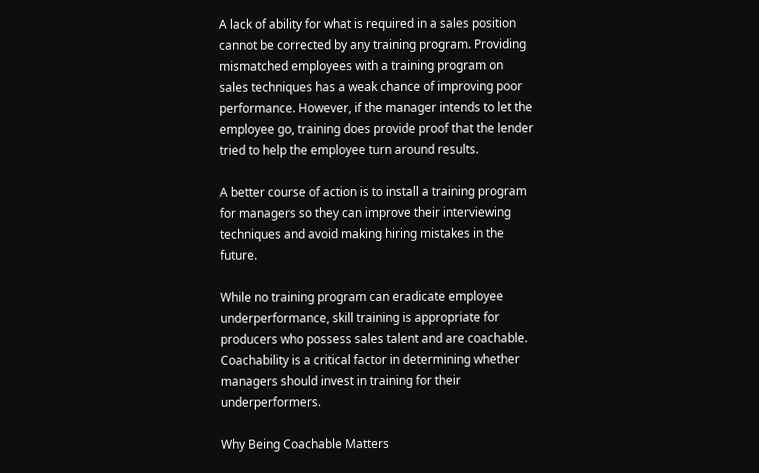A lack of ability for what is required in a sales position cannot be corrected by any training program. Providing mismatched employees with a training program on sales techniques has a weak chance of improving poor performance. However, if the manager intends to let the employee go, training does provide proof that the lender tried to help the employee turn around results.

A better course of action is to install a training program for managers so they can improve their interviewing techniques and avoid making hiring mistakes in the future.

While no training program can eradicate employee underperformance, skill training is appropriate for producers who possess sales talent and are coachable. Coachability is a critical factor in determining whether managers should invest in training for their underperformers.

Why Being Coachable Matters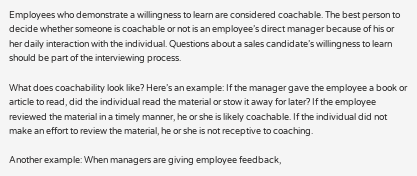Employees who demonstrate a willingness to learn are considered coachable. The best person to decide whether someone is coachable or not is an employee’s direct manager because of his or her daily interaction with the individual. Questions about a sales candidate’s willingness to learn should be part of the interviewing process.

What does coachability look like? Here’s an example: If the manager gave the employee a book or article to read, did the individual read the material or stow it away for later? If the employee reviewed the material in a timely manner, he or she is likely coachable. If the individual did not make an effort to review the material, he or she is not receptive to coaching.

Another example: When managers are giving employee feedback,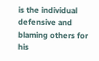is the individual defensive and blaming others for his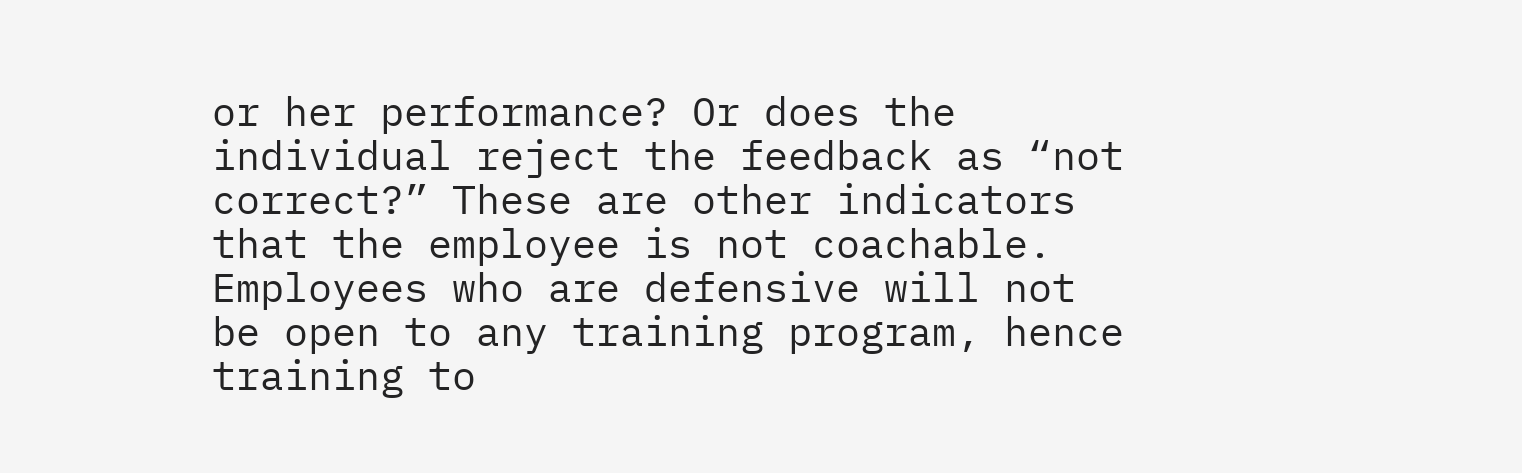or her performance? Or does the individual reject the feedback as “not correct?” These are other indicators that the employee is not coachable. Employees who are defensive will not be open to any training program, hence training to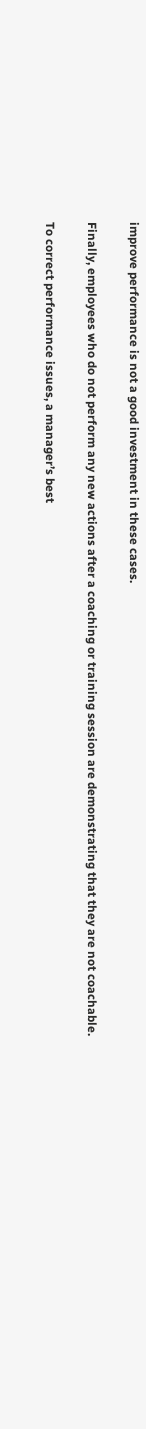improve performance is not a good investment in these cases.

Finally, employees who do not perform any new actions after a coaching or training session are demonstrating that they are not coachable.

To correct performance issues, a manager’s best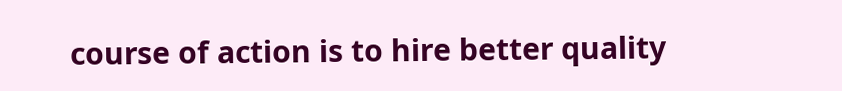course of action is to hire better quality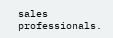sales professionals.